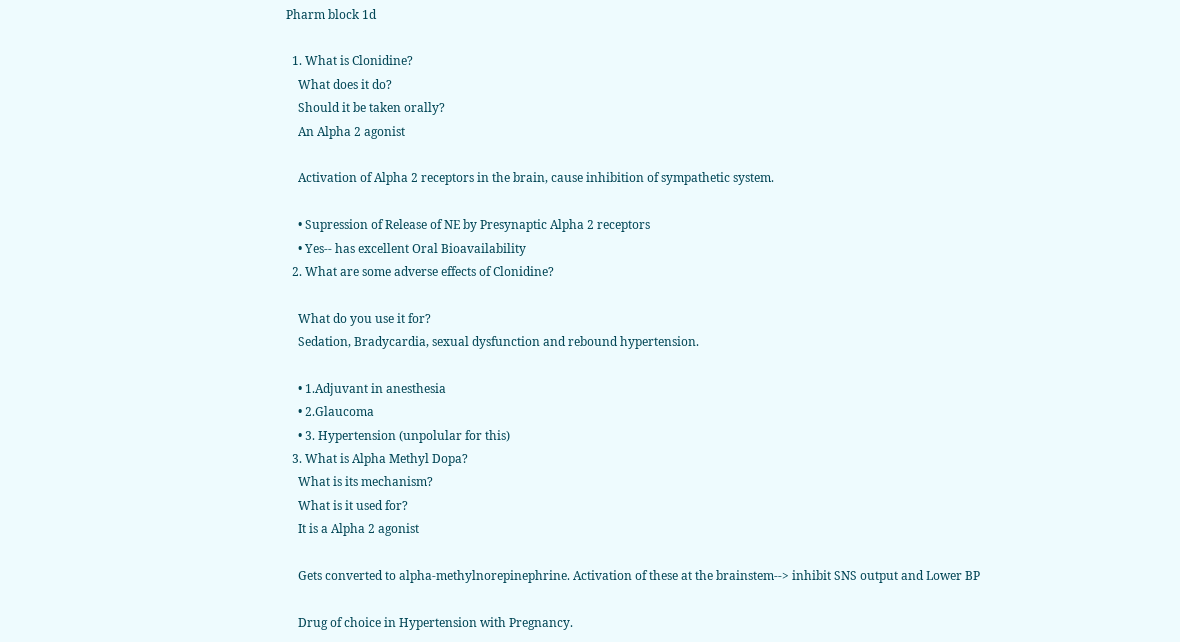Pharm block 1d

  1. What is Clonidine?
    What does it do?
    Should it be taken orally?
    An Alpha 2 agonist

    Activation of Alpha 2 receptors in the brain, cause inhibition of sympathetic system.

    • Supression of Release of NE by Presynaptic Alpha 2 receptors
    • Yes-- has excellent Oral Bioavailability
  2. What are some adverse effects of Clonidine?

    What do you use it for?
    Sedation, Bradycardia, sexual dysfunction and rebound hypertension.

    • 1.Adjuvant in anesthesia
    • 2.Glaucoma
    • 3. Hypertension (unpolular for this)
  3. What is Alpha Methyl Dopa?
    What is its mechanism?
    What is it used for?
    It is a Alpha 2 agonist

    Gets converted to alpha-methylnorepinephrine. Activation of these at the brainstem--> inhibit SNS output and Lower BP

    Drug of choice in Hypertension with Pregnancy.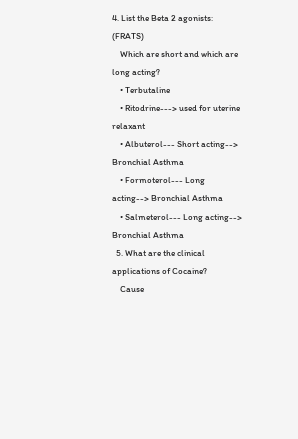4. List the Beta 2 agonists: (FRATS)
    Which are short and which are long acting?
    • Terbutaline
    • Ritodrine---> used for uterine relaxant
    • Albuterol--- Short acting--> Bronchial Asthma
    • Formoterol--- Long acting--> Bronchial Asthma
    • Salmeterol--- Long acting--> Bronchial Asthma
  5. What are the clinical applications of Cocaine?
    Cause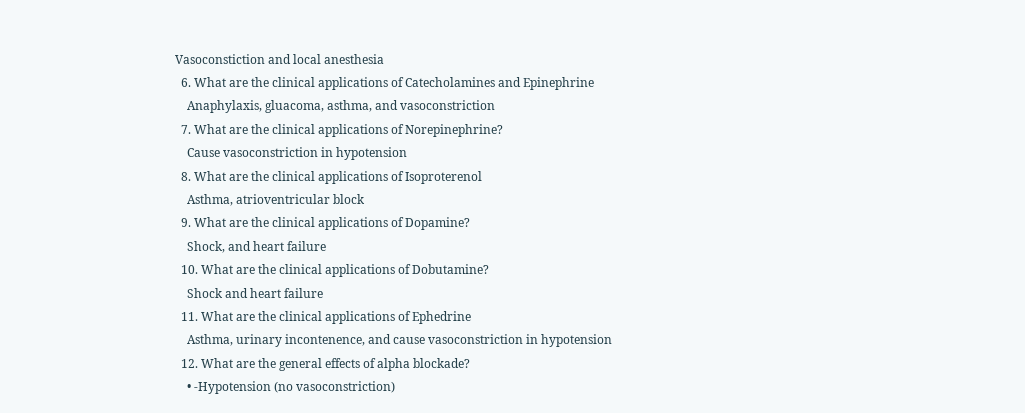Vasoconstiction and local anesthesia
  6. What are the clinical applications of Catecholamines and Epinephrine
    Anaphylaxis, gluacoma, asthma, and vasoconstriction
  7. What are the clinical applications of Norepinephrine?
    Cause vasoconstriction in hypotension
  8. What are the clinical applications of Isoproterenol
    Asthma, atrioventricular block
  9. What are the clinical applications of Dopamine?
    Shock, and heart failure
  10. What are the clinical applications of Dobutamine?
    Shock and heart failure
  11. What are the clinical applications of Ephedrine
    Asthma, urinary incontenence, and cause vasoconstriction in hypotension
  12. What are the general effects of alpha blockade?
    • -Hypotension (no vasoconstriction)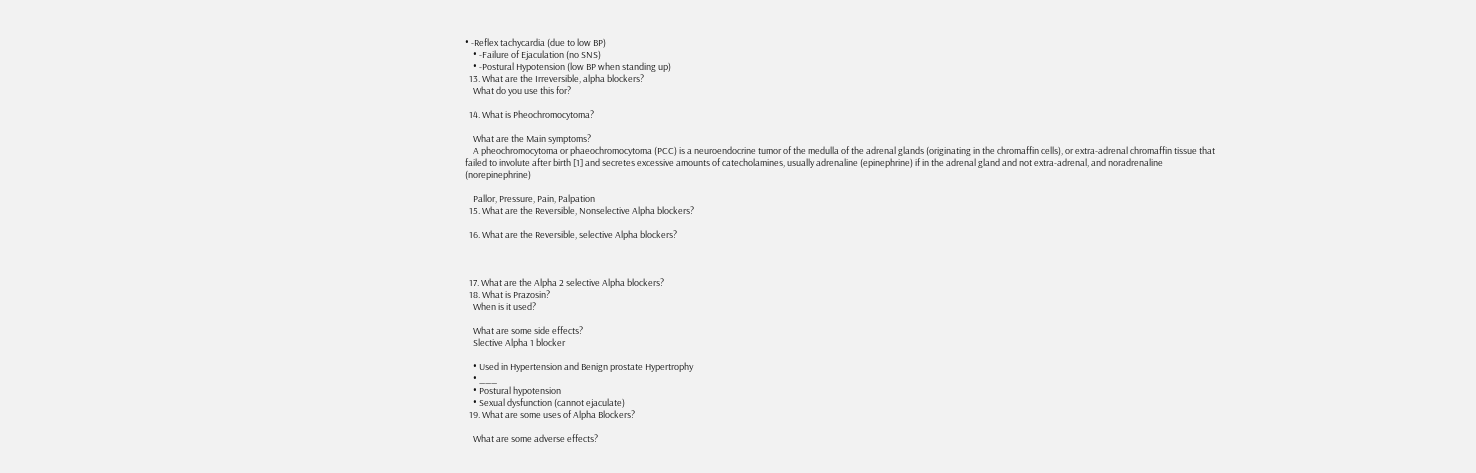• -Reflex tachycardia (due to low BP)
    • -Failure of Ejaculation (no SNS)
    • -Postural Hypotension (low BP when standing up)
  13. What are the Irreversible, alpha blockers?
    What do you use this for?

  14. What is Pheochromocytoma?

    What are the Main symptoms?
    A pheochromocytoma or phaeochromocytoma (PCC) is a neuroendocrine tumor of the medulla of the adrenal glands (originating in the chromaffin cells), or extra-adrenal chromaffin tissue that failed to involute after birth [1] and secretes excessive amounts of catecholamines, usually adrenaline (epinephrine) if in the adrenal gland and not extra-adrenal, and noradrenaline (norepinephrine)

    Pallor, Pressure, Pain, Palpation
  15. What are the Reversible, Nonselective Alpha blockers?

  16. What are the Reversible, selective Alpha blockers?



  17. What are the Alpha 2 selective Alpha blockers?
  18. What is Prazosin?
    When is it used?

    What are some side effects?
    Slective Alpha 1 blocker

    • Used in Hypertension and Benign prostate Hypertrophy
    • ___
    • Postural hypotension
    • Sexual dysfunction (cannot ejaculate)
  19. What are some uses of Alpha Blockers?

    What are some adverse effects?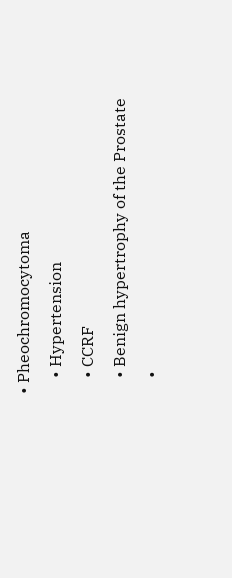• Pheochromocytoma
    • Hypertension
    • CCRF
    • Benign hypertrophy of the Prostate
    •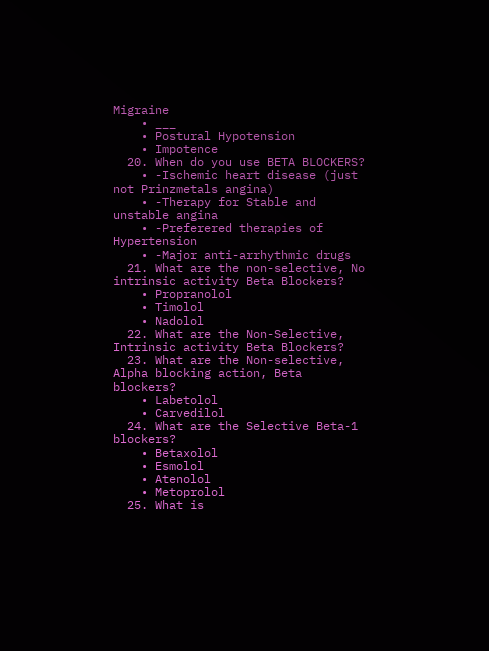Migraine
    • ___
    • Postural Hypotension
    • Impotence
  20. When do you use BETA BLOCKERS?
    • -Ischemic heart disease (just not Prinzmetals angina)
    • -Therapy for Stable and unstable angina
    • -Preferered therapies of Hypertension
    • -Major anti-arrhythmic drugs
  21. What are the non-selective, No intrinsic activity Beta Blockers?
    • Propranolol
    • Timolol
    • Nadolol
  22. What are the Non-Selective, Intrinsic activity Beta Blockers?
  23. What are the Non-selective, Alpha blocking action, Beta blockers?
    • Labetolol
    • Carvedilol
  24. What are the Selective Beta-1 blockers?
    • Betaxolol
    • Esmolol
    • Atenolol
    • Metoprolol
  25. What is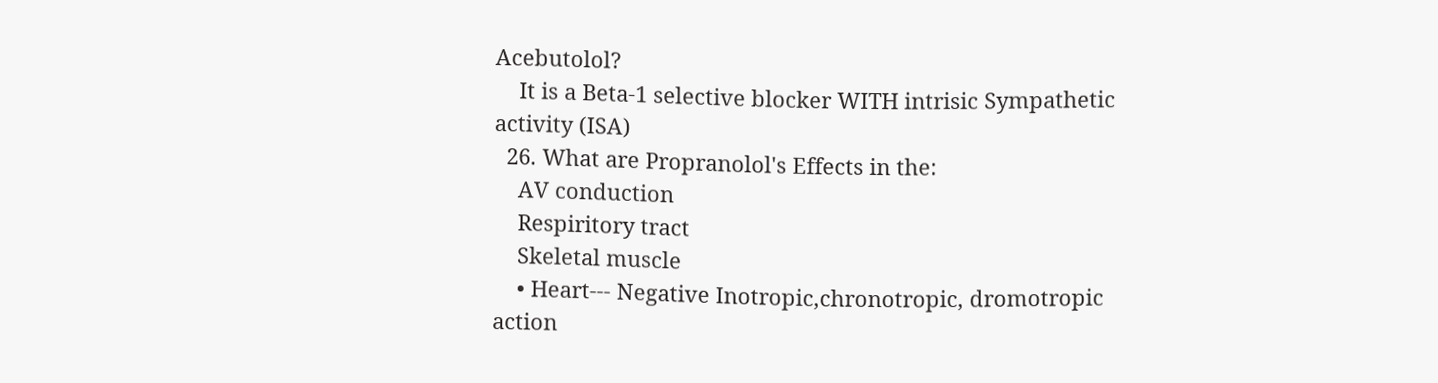Acebutolol?
    It is a Beta-1 selective blocker WITH intrisic Sympathetic activity (ISA)
  26. What are Propranolol's Effects in the:
    AV conduction
    Respiritory tract
    Skeletal muscle
    • Heart--- Negative Inotropic,chronotropic, dromotropic action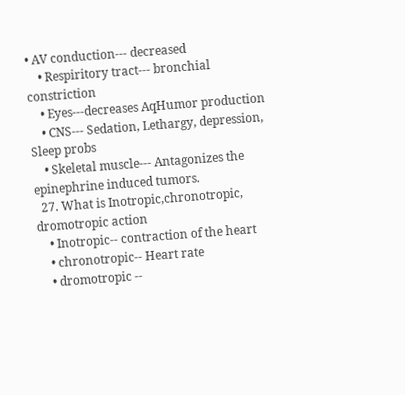• AV conduction--- decreased
    • Respiritory tract--- bronchial constriction
    • Eyes---decreases AqHumor production
    • CNS--- Sedation, Lethargy, depression, Sleep probs
    • Skeletal muscle--- Antagonizes the epinephrine induced tumors.
  27. What is Inotropic,chronotropic, dromotropic action
    • Inotropic-- contraction of the heart
    • chronotropic-- Heart rate
    • dromotropic --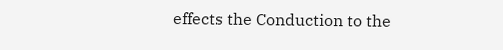effects the Conduction to the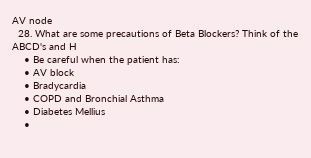AV node
  28. What are some precautions of Beta Blockers? Think of the ABCD's and H
    • Be careful when the patient has:
    • AV block
    • Bradycardia
    • COPD and Bronchial Asthma
    • Diabetes Mellius
    •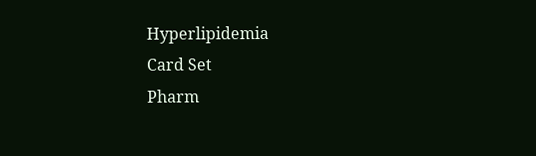Hyperlipidemia
Card Set
Pharm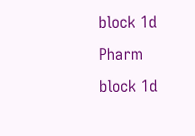block 1d
Pharm block 1d